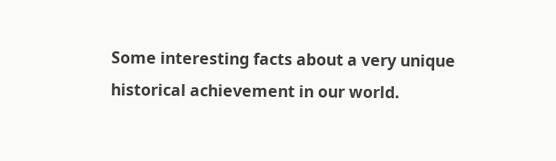Some interesting facts about a very unique historical achievement in our world.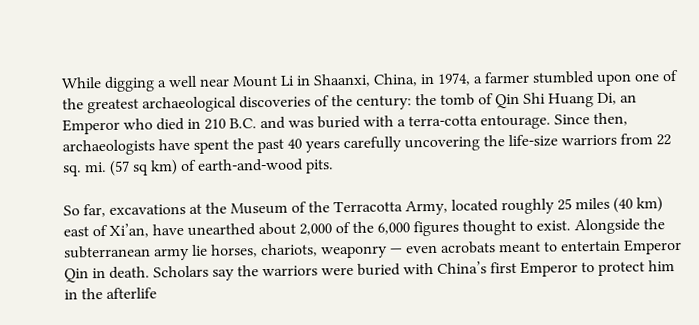While digging a well near Mount Li in Shaanxi, China, in 1974, a farmer stumbled upon one of the greatest archaeological discoveries of the century: the tomb of Qin Shi Huang Di, an Emperor who died in 210 B.C. and was buried with a terra-cotta entourage. Since then, archaeologists have spent the past 40 years carefully uncovering the life-size warriors from 22 sq. mi. (57 sq km) of earth-and-wood pits.

So far, excavations at the Museum of the Terracotta Army, located roughly 25 miles (40 km) east of Xi’an, have unearthed about 2,000 of the 6,000 figures thought to exist. Alongside the subterranean army lie horses, chariots, weaponry — even acrobats meant to entertain Emperor Qin in death. Scholars say the warriors were buried with China’s first Emperor to protect him in the afterlife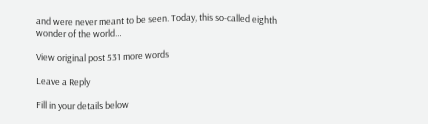and were never meant to be seen. Today, this so-called eighth wonder of the world…

View original post 531 more words

Leave a Reply

Fill in your details below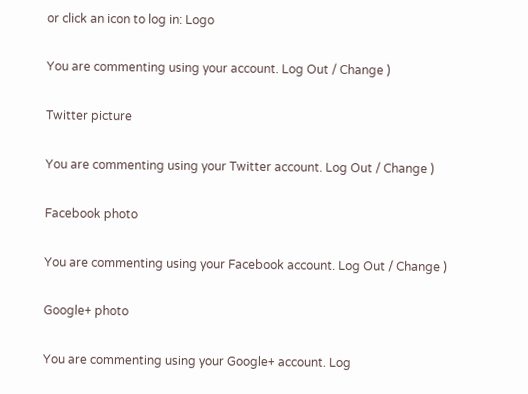or click an icon to log in: Logo

You are commenting using your account. Log Out / Change )

Twitter picture

You are commenting using your Twitter account. Log Out / Change )

Facebook photo

You are commenting using your Facebook account. Log Out / Change )

Google+ photo

You are commenting using your Google+ account. Log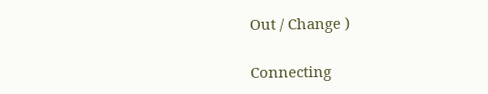Out / Change )

Connecting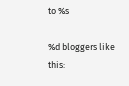to %s

%d bloggers like this: